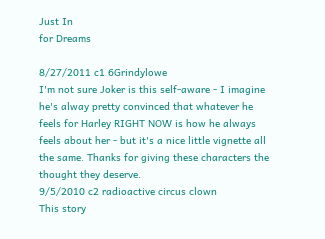Just In
for Dreams

8/27/2011 c1 6Grindylowe
I'm not sure Joker is this self-aware - I imagine he's alway pretty convinced that whatever he feels for Harley RIGHT NOW is how he always feels about her - but it's a nice little vignette all the same. Thanks for giving these characters the thought they deserve.
9/5/2010 c2 radioactive circus clown
This story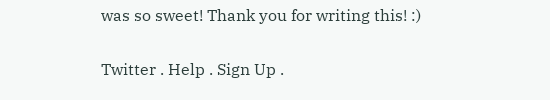was so sweet! Thank you for writing this! :)

Twitter . Help . Sign Up .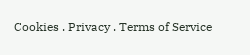Cookies . Privacy . Terms of Service